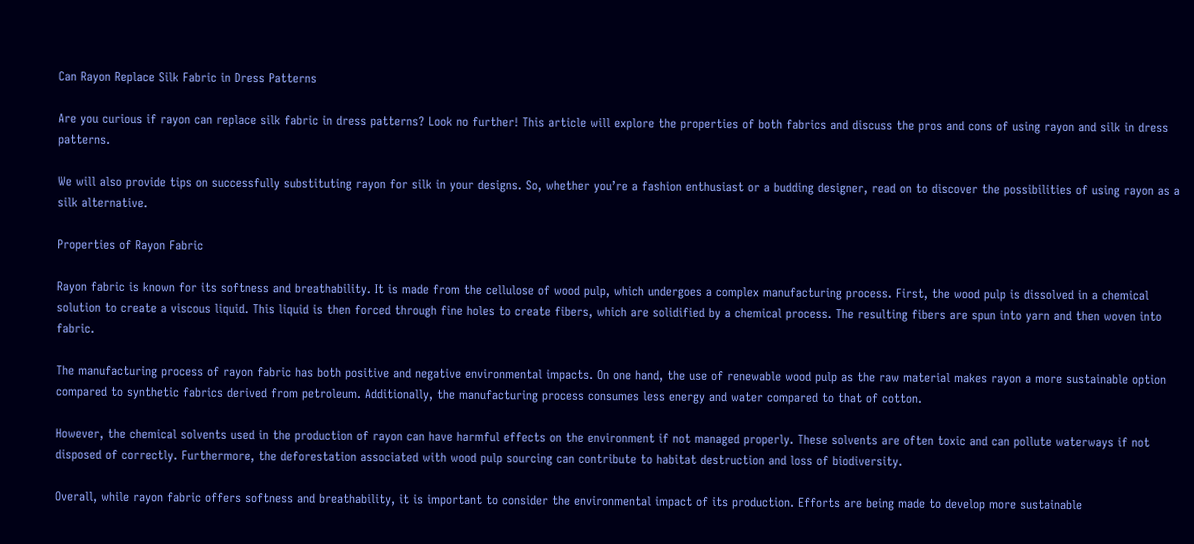Can Rayon Replace Silk Fabric in Dress Patterns

Are you curious if rayon can replace silk fabric in dress patterns? Look no further! This article will explore the properties of both fabrics and discuss the pros and cons of using rayon and silk in dress patterns.

We will also provide tips on successfully substituting rayon for silk in your designs. So, whether you’re a fashion enthusiast or a budding designer, read on to discover the possibilities of using rayon as a silk alternative.

Properties of Rayon Fabric

Rayon fabric is known for its softness and breathability. It is made from the cellulose of wood pulp, which undergoes a complex manufacturing process. First, the wood pulp is dissolved in a chemical solution to create a viscous liquid. This liquid is then forced through fine holes to create fibers, which are solidified by a chemical process. The resulting fibers are spun into yarn and then woven into fabric.

The manufacturing process of rayon fabric has both positive and negative environmental impacts. On one hand, the use of renewable wood pulp as the raw material makes rayon a more sustainable option compared to synthetic fabrics derived from petroleum. Additionally, the manufacturing process consumes less energy and water compared to that of cotton.

However, the chemical solvents used in the production of rayon can have harmful effects on the environment if not managed properly. These solvents are often toxic and can pollute waterways if not disposed of correctly. Furthermore, the deforestation associated with wood pulp sourcing can contribute to habitat destruction and loss of biodiversity.

Overall, while rayon fabric offers softness and breathability, it is important to consider the environmental impact of its production. Efforts are being made to develop more sustainable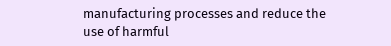manufacturing processes and reduce the use of harmful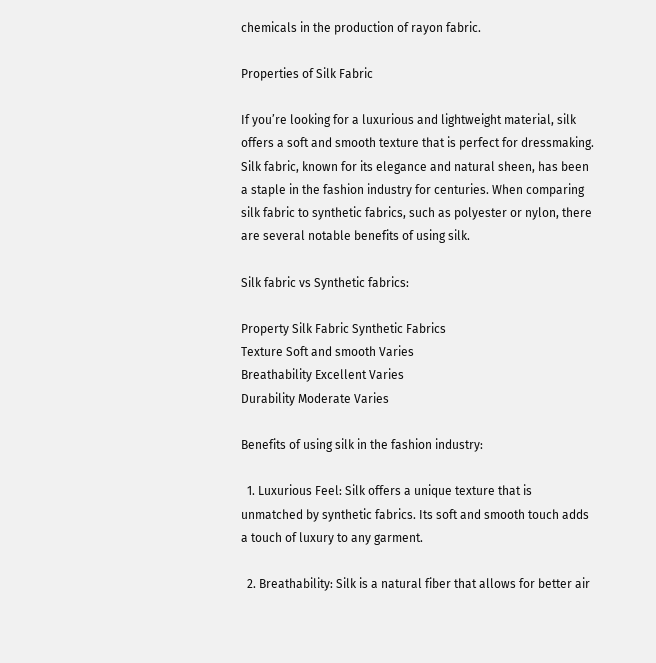chemicals in the production of rayon fabric.

Properties of Silk Fabric

If you’re looking for a luxurious and lightweight material, silk offers a soft and smooth texture that is perfect for dressmaking. Silk fabric, known for its elegance and natural sheen, has been a staple in the fashion industry for centuries. When comparing silk fabric to synthetic fabrics, such as polyester or nylon, there are several notable benefits of using silk.

Silk fabric vs Synthetic fabrics:

Property Silk Fabric Synthetic Fabrics
Texture Soft and smooth Varies
Breathability Excellent Varies
Durability Moderate Varies

Benefits of using silk in the fashion industry:

  1. Luxurious Feel: Silk offers a unique texture that is unmatched by synthetic fabrics. Its soft and smooth touch adds a touch of luxury to any garment.

  2. Breathability: Silk is a natural fiber that allows for better air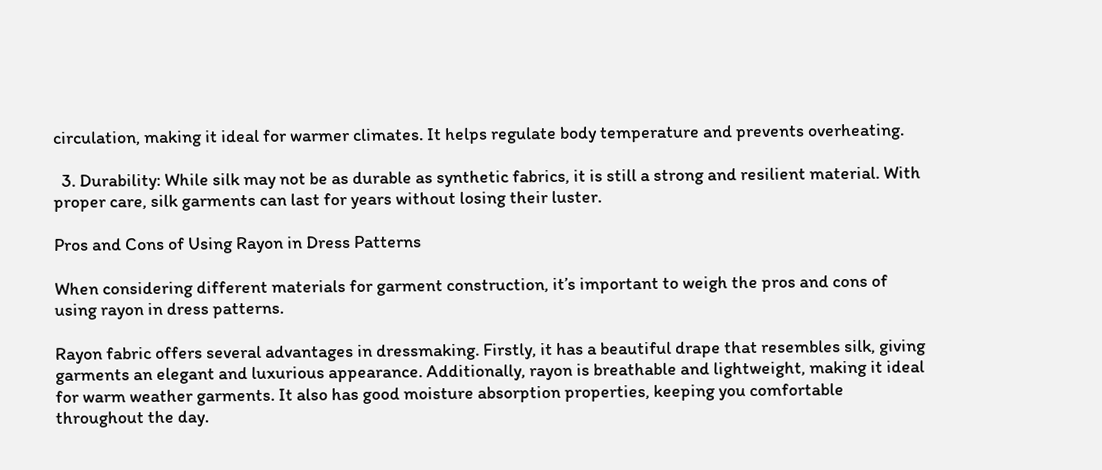circulation, making it ideal for warmer climates. It helps regulate body temperature and prevents overheating.

  3. Durability: While silk may not be as durable as synthetic fabrics, it is still a strong and resilient material. With proper care, silk garments can last for years without losing their luster.

Pros and Cons of Using Rayon in Dress Patterns

When considering different materials for garment construction, it’s important to weigh the pros and cons of using rayon in dress patterns.

Rayon fabric offers several advantages in dressmaking. Firstly, it has a beautiful drape that resembles silk, giving garments an elegant and luxurious appearance. Additionally, rayon is breathable and lightweight, making it ideal for warm weather garments. It also has good moisture absorption properties, keeping you comfortable throughout the day.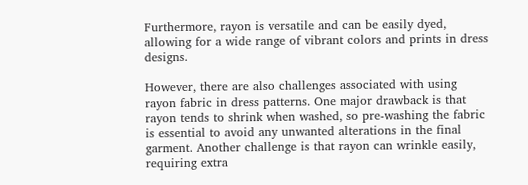Furthermore, rayon is versatile and can be easily dyed, allowing for a wide range of vibrant colors and prints in dress designs.

However, there are also challenges associated with using rayon fabric in dress patterns. One major drawback is that rayon tends to shrink when washed, so pre-washing the fabric is essential to avoid any unwanted alterations in the final garment. Another challenge is that rayon can wrinkle easily, requiring extra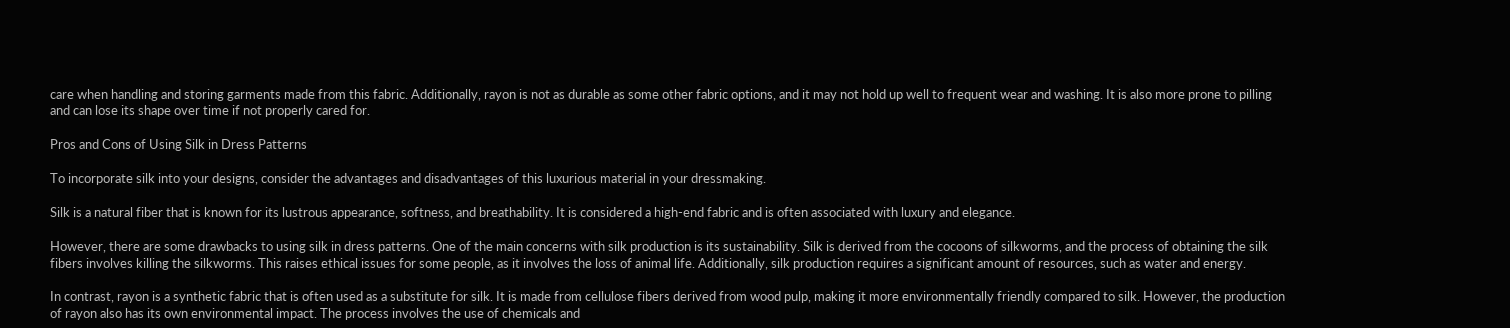care when handling and storing garments made from this fabric. Additionally, rayon is not as durable as some other fabric options, and it may not hold up well to frequent wear and washing. It is also more prone to pilling and can lose its shape over time if not properly cared for.

Pros and Cons of Using Silk in Dress Patterns

To incorporate silk into your designs, consider the advantages and disadvantages of this luxurious material in your dressmaking.

Silk is a natural fiber that is known for its lustrous appearance, softness, and breathability. It is considered a high-end fabric and is often associated with luxury and elegance.

However, there are some drawbacks to using silk in dress patterns. One of the main concerns with silk production is its sustainability. Silk is derived from the cocoons of silkworms, and the process of obtaining the silk fibers involves killing the silkworms. This raises ethical issues for some people, as it involves the loss of animal life. Additionally, silk production requires a significant amount of resources, such as water and energy.

In contrast, rayon is a synthetic fabric that is often used as a substitute for silk. It is made from cellulose fibers derived from wood pulp, making it more environmentally friendly compared to silk. However, the production of rayon also has its own environmental impact. The process involves the use of chemicals and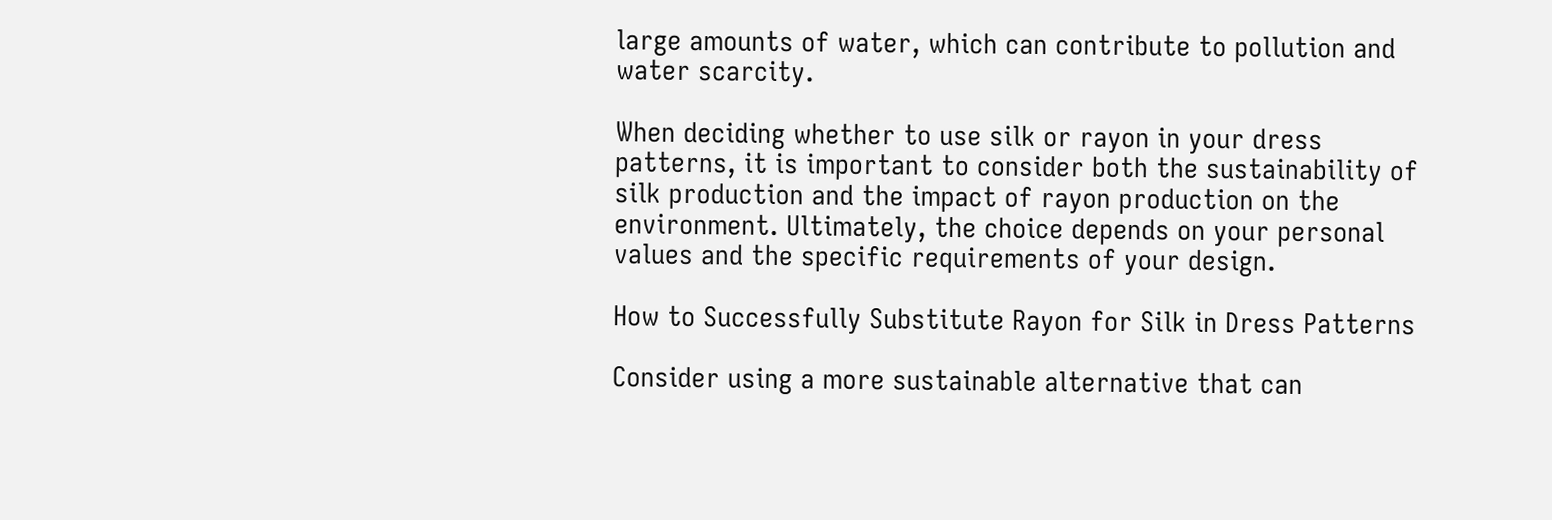large amounts of water, which can contribute to pollution and water scarcity.

When deciding whether to use silk or rayon in your dress patterns, it is important to consider both the sustainability of silk production and the impact of rayon production on the environment. Ultimately, the choice depends on your personal values and the specific requirements of your design.

How to Successfully Substitute Rayon for Silk in Dress Patterns

Consider using a more sustainable alternative that can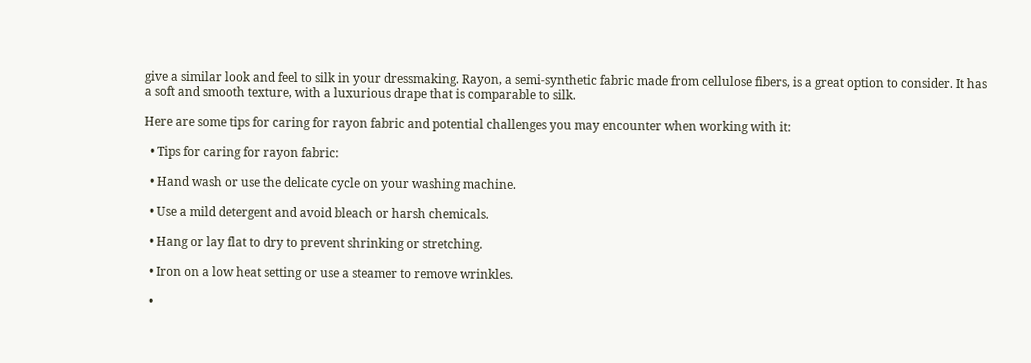give a similar look and feel to silk in your dressmaking. Rayon, a semi-synthetic fabric made from cellulose fibers, is a great option to consider. It has a soft and smooth texture, with a luxurious drape that is comparable to silk.

Here are some tips for caring for rayon fabric and potential challenges you may encounter when working with it:

  • Tips for caring for rayon fabric:

  • Hand wash or use the delicate cycle on your washing machine.

  • Use a mild detergent and avoid bleach or harsh chemicals.

  • Hang or lay flat to dry to prevent shrinking or stretching.

  • Iron on a low heat setting or use a steamer to remove wrinkles.

  •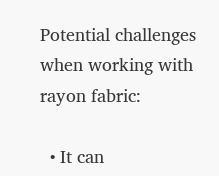Potential challenges when working with rayon fabric:

  • It can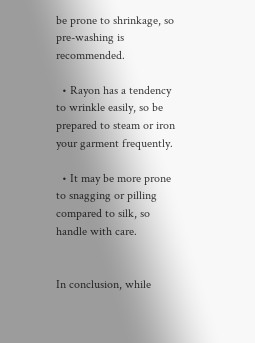be prone to shrinkage, so pre-washing is recommended.

  • Rayon has a tendency to wrinkle easily, so be prepared to steam or iron your garment frequently.

  • It may be more prone to snagging or pilling compared to silk, so handle with care.


In conclusion, while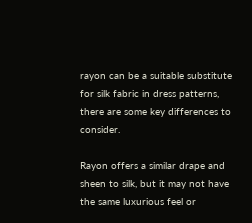rayon can be a suitable substitute for silk fabric in dress patterns, there are some key differences to consider.

Rayon offers a similar drape and sheen to silk, but it may not have the same luxurious feel or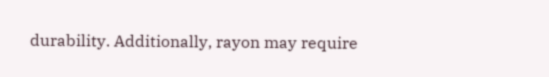durability. Additionally, rayon may require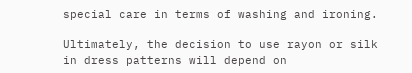special care in terms of washing and ironing.

Ultimately, the decision to use rayon or silk in dress patterns will depend on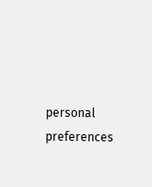personal preferences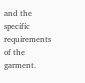and the specific requirements of the garment.